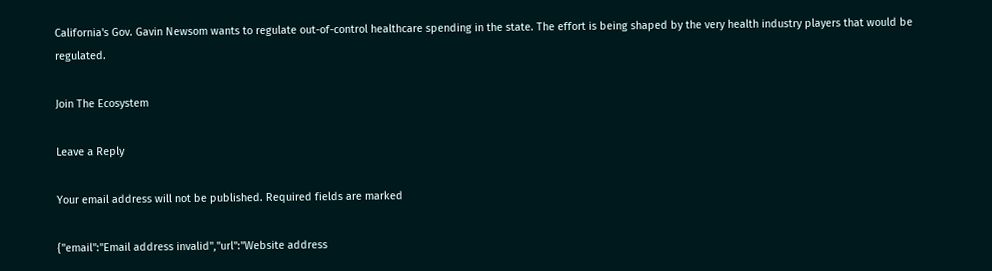California's Gov. Gavin Newsom wants to regulate out-of-control healthcare spending in the state. The effort is being shaped by the very health industry players that would be regulated.

Join The Ecosystem

Leave a Reply

Your email address will not be published. Required fields are marked

{"email":"Email address invalid","url":"Website address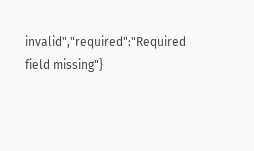invalid","required":"Required field missing"}